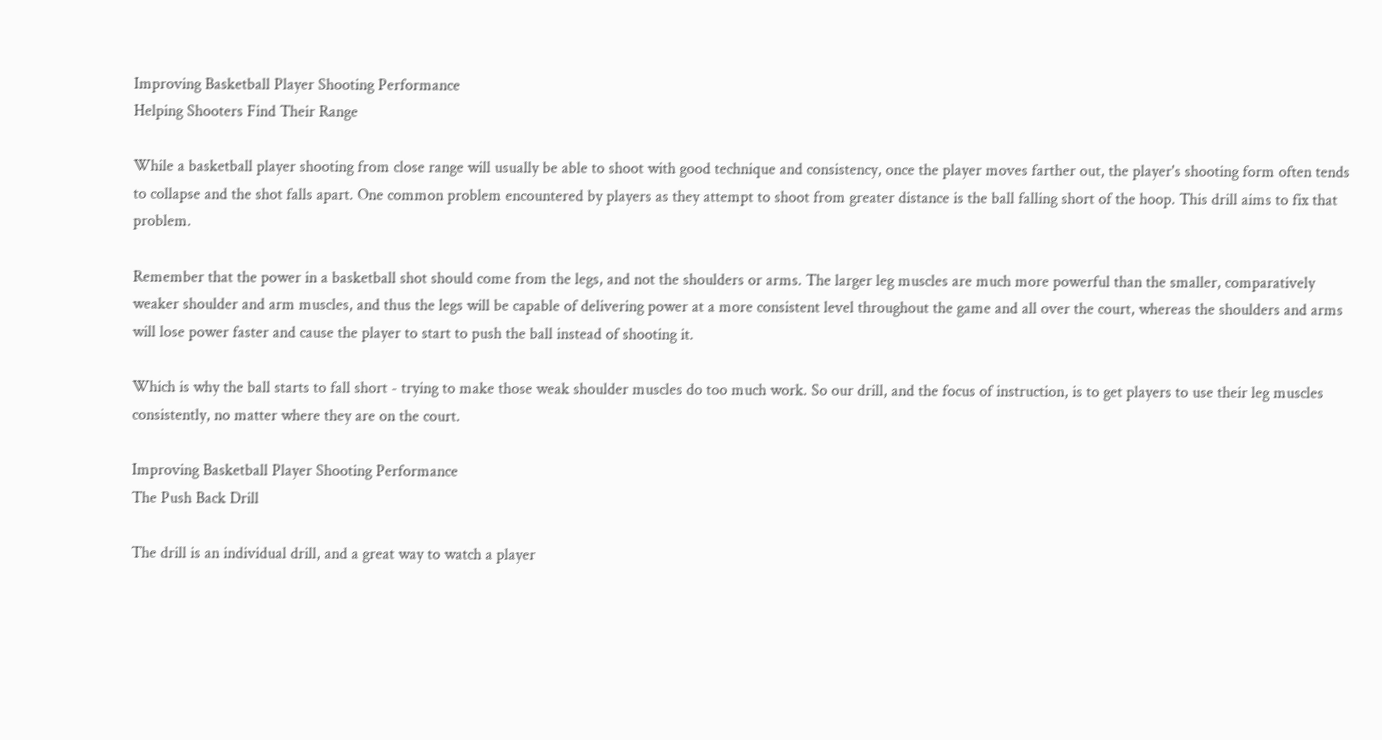Improving Basketball Player Shooting Performance
Helping Shooters Find Their Range

While a basketball player shooting from close range will usually be able to shoot with good technique and consistency, once the player moves farther out, the player's shooting form often tends to collapse and the shot falls apart. One common problem encountered by players as they attempt to shoot from greater distance is the ball falling short of the hoop. This drill aims to fix that problem.

Remember that the power in a basketball shot should come from the legs, and not the shoulders or arms. The larger leg muscles are much more powerful than the smaller, comparatively weaker shoulder and arm muscles, and thus the legs will be capable of delivering power at a more consistent level throughout the game and all over the court, whereas the shoulders and arms will lose power faster and cause the player to start to push the ball instead of shooting it.

Which is why the ball starts to fall short - trying to make those weak shoulder muscles do too much work. So our drill, and the focus of instruction, is to get players to use their leg muscles consistently, no matter where they are on the court.

Improving Basketball Player Shooting Performance
The Push Back Drill

The drill is an individual drill, and a great way to watch a player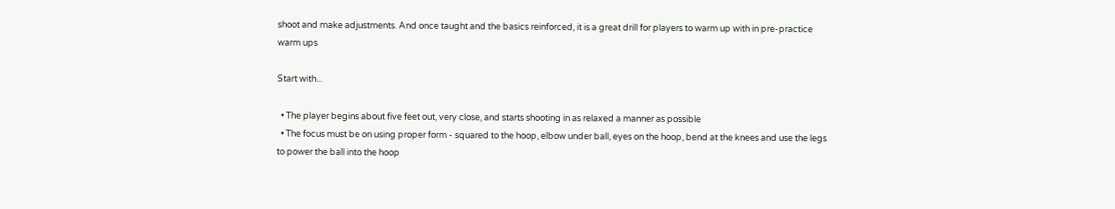shoot and make adjustments. And once taught and the basics reinforced, it is a great drill for players to warm up with in pre-practice warm ups

Start with...

  • The player begins about five feet out, very close, and starts shooting in as relaxed a manner as possible
  • The focus must be on using proper form - squared to the hoop, elbow under ball, eyes on the hoop, bend at the knees and use the legs to power the ball into the hoop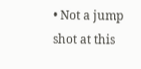• Not a jump shot at this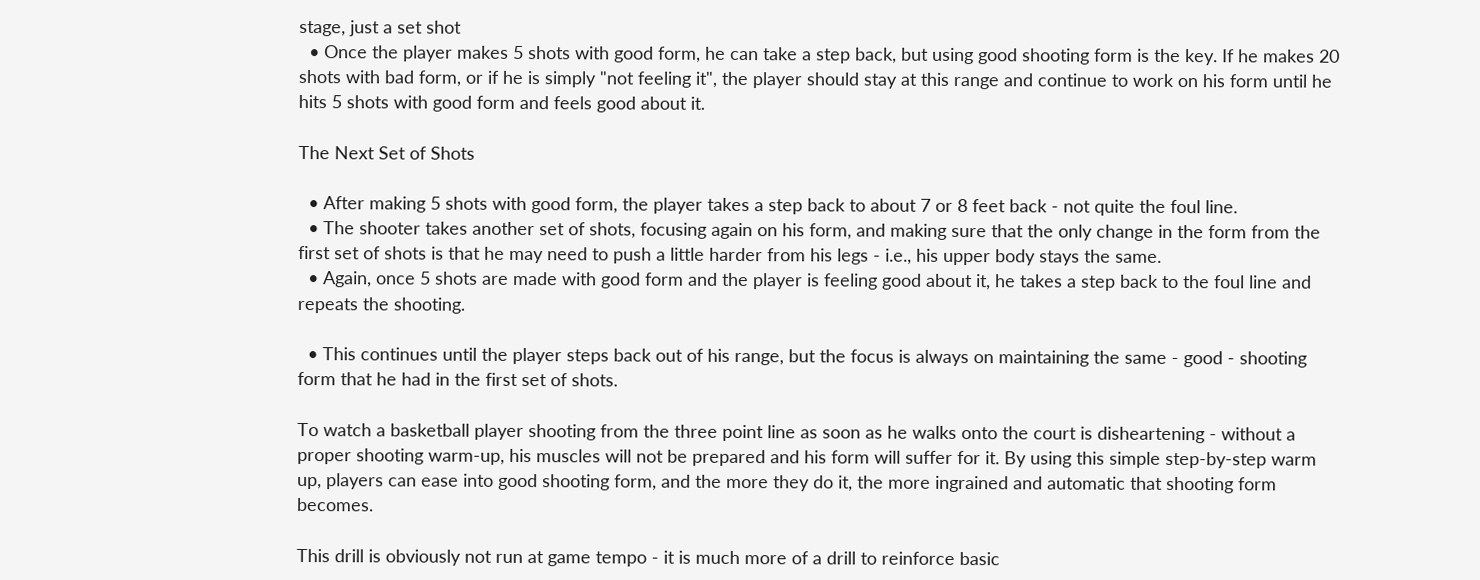stage, just a set shot
  • Once the player makes 5 shots with good form, he can take a step back, but using good shooting form is the key. If he makes 20 shots with bad form, or if he is simply "not feeling it", the player should stay at this range and continue to work on his form until he hits 5 shots with good form and feels good about it.

The Next Set of Shots

  • After making 5 shots with good form, the player takes a step back to about 7 or 8 feet back - not quite the foul line.
  • The shooter takes another set of shots, focusing again on his form, and making sure that the only change in the form from the first set of shots is that he may need to push a little harder from his legs - i.e., his upper body stays the same.
  • Again, once 5 shots are made with good form and the player is feeling good about it, he takes a step back to the foul line and repeats the shooting.

  • This continues until the player steps back out of his range, but the focus is always on maintaining the same - good - shooting form that he had in the first set of shots.

To watch a basketball player shooting from the three point line as soon as he walks onto the court is disheartening - without a proper shooting warm-up, his muscles will not be prepared and his form will suffer for it. By using this simple step-by-step warm up, players can ease into good shooting form, and the more they do it, the more ingrained and automatic that shooting form becomes.

This drill is obviously not run at game tempo - it is much more of a drill to reinforce basic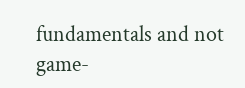fundamentals and not game-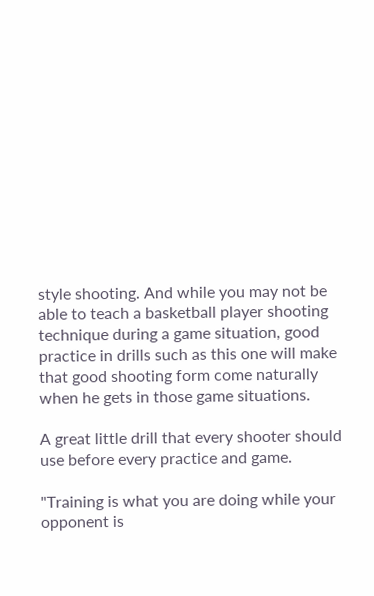style shooting. And while you may not be able to teach a basketball player shooting technique during a game situation, good practice in drills such as this one will make that good shooting form come naturally when he gets in those game situations.

A great little drill that every shooter should use before every practice and game.

"Training is what you are doing while your opponent is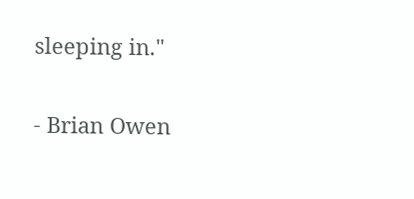sleeping in."

- Brian Owen